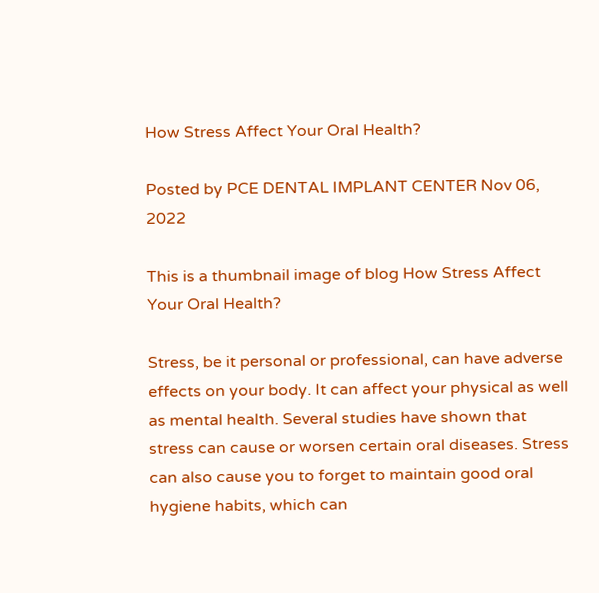How Stress Affect Your Oral Health?

Posted by PCE DENTAL IMPLANT CENTER Nov 06, 2022

This is a thumbnail image of blog How Stress Affect Your Oral Health?

Stress, be it personal or professional, can have adverse effects on your body. It can affect your physical as well as mental health. Several studies have shown that stress can cause or worsen certain oral diseases. Stress can also cause you to forget to maintain good oral hygiene habits, which can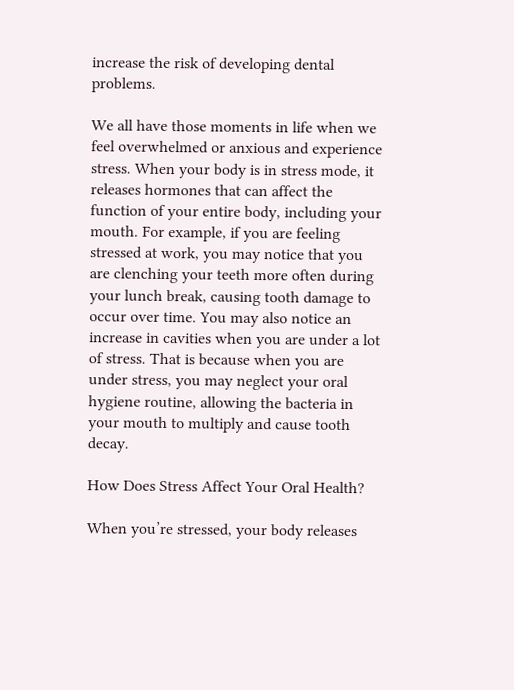increase the risk of developing dental problems.

We all have those moments in life when we feel overwhelmed or anxious and experience stress. When your body is in stress mode, it releases hormones that can affect the function of your entire body, including your mouth. For example, if you are feeling stressed at work, you may notice that you are clenching your teeth more often during your lunch break, causing tooth damage to occur over time. You may also notice an increase in cavities when you are under a lot of stress. That is because when you are under stress, you may neglect your oral hygiene routine, allowing the bacteria in your mouth to multiply and cause tooth decay.

How Does Stress Affect Your Oral Health?

When you’re stressed, your body releases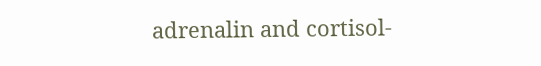adrenalin and cortisol-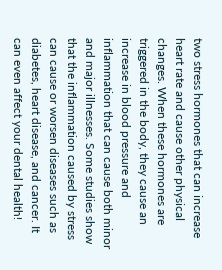two stress hormones that can increase heart rate and cause other physical changes. When these hormones are triggered in the body, they cause an increase in blood pressure and inflammation that can cause both minor and major illnesses. Some studies show that the inflammation caused by stress can cause or worsen diseases such as diabetes, heart disease, and cancer. It can even affect your dental health!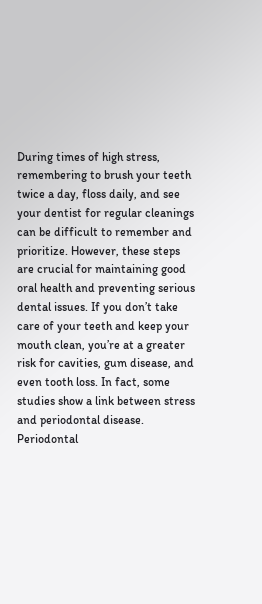During times of high stress, remembering to brush your teeth twice a day, floss daily, and see your dentist for regular cleanings can be difficult to remember and prioritize. However, these steps are crucial for maintaining good oral health and preventing serious dental issues. If you don’t take care of your teeth and keep your mouth clean, you’re at a greater risk for cavities, gum disease, and even tooth loss. In fact, some studies show a link between stress and periodontal disease. Periodontal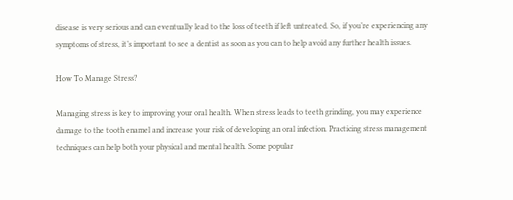disease is very serious and can eventually lead to the loss of teeth if left untreated. So, if you’re experiencing any symptoms of stress, it’s important to see a dentist as soon as you can to help avoid any further health issues.

How To Manage Stress?

Managing stress is key to improving your oral health. When stress leads to teeth grinding, you may experience damage to the tooth enamel and increase your risk of developing an oral infection. Practicing stress management techniques can help both your physical and mental health. Some popular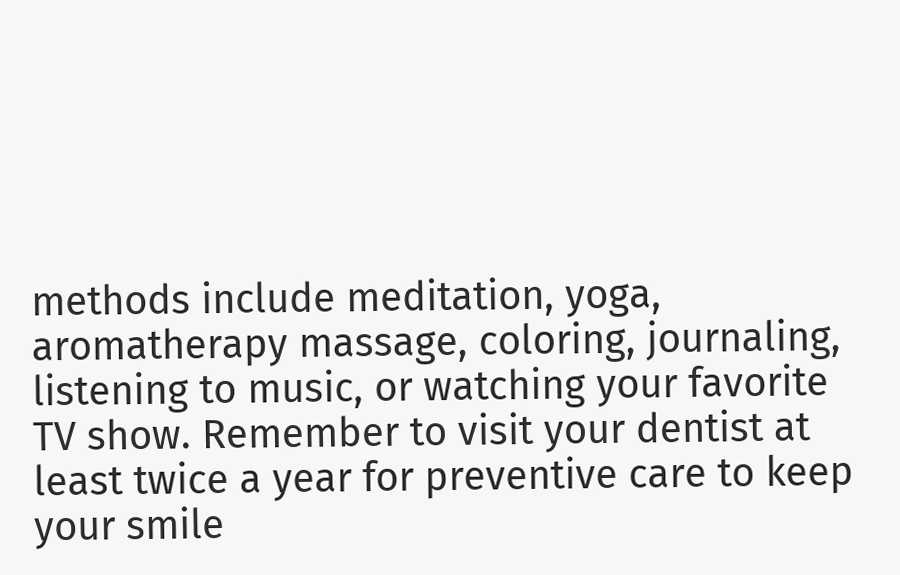methods include meditation, yoga, aromatherapy massage, coloring, journaling, listening to music, or watching your favorite TV show. Remember to visit your dentist at least twice a year for preventive care to keep your smile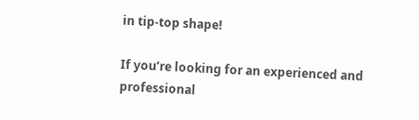in tip-top shape!

If you’re looking for an experienced and professional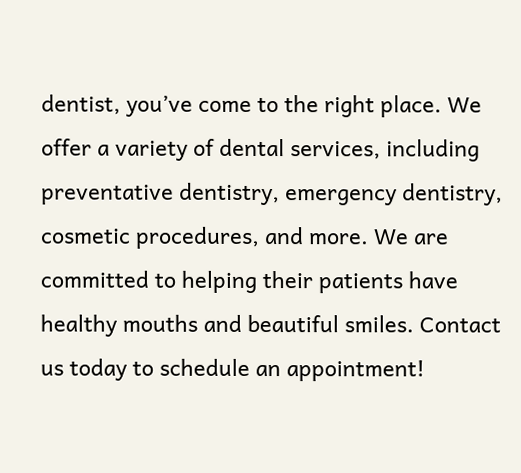dentist, you’ve come to the right place. We offer a variety of dental services, including preventative dentistry, emergency dentistry, cosmetic procedures, and more. We are committed to helping their patients have healthy mouths and beautiful smiles. Contact us today to schedule an appointment!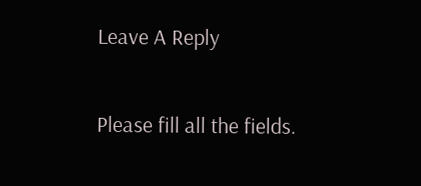Leave A Reply

Please fill all the fields.